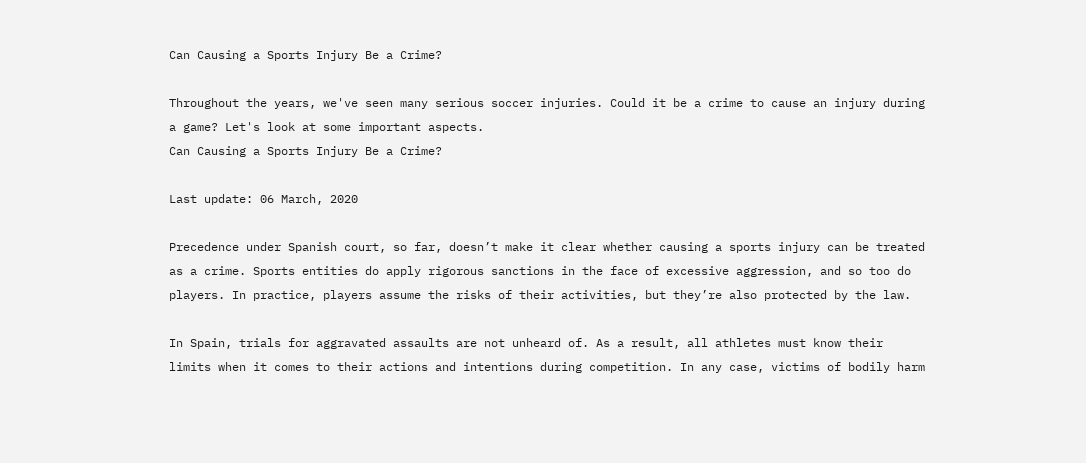Can Causing a Sports Injury Be a Crime?

Throughout the years, we've seen many serious soccer injuries. Could it be a crime to cause an injury during a game? Let's look at some important aspects.
Can Causing a Sports Injury Be a Crime?

Last update: 06 March, 2020

Precedence under Spanish court, so far, doesn’t make it clear whether causing a sports injury can be treated as a crime. Sports entities do apply rigorous sanctions in the face of excessive aggression, and so too do players. In practice, players assume the risks of their activities, but they’re also protected by the law.

In Spain, trials for aggravated assaults are not unheard of. As a result, all athletes must know their limits when it comes to their actions and intentions during competition. In any case, victims of bodily harm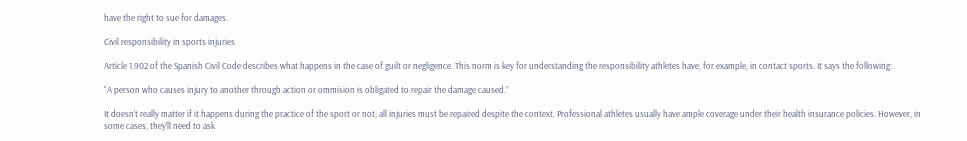have the right to sue for damages.

Civil responsibility in sports injuries

Article 1.902 of the Spanish Civil Code describes what happens in the case of guilt or negligence. This norm is key for understanding the responsibility athletes have, for example, in contact sports. It says the following:

“A person who causes injury to another through action or ommision is obligated to repair the damage caused.”

It doesn’t really matter if it happens during the practice of the sport or not; all injuries must be repaired despite the context. Professional athletes usually have ample coverage under their health insurance policies. However, in some cases, they’ll need to ask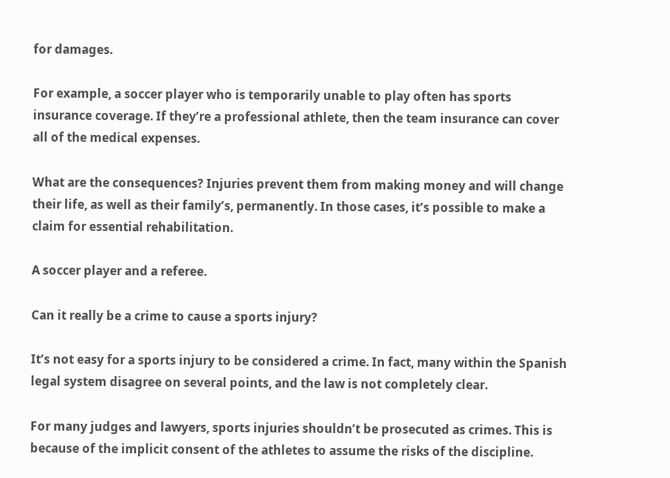for damages.

For example, a soccer player who is temporarily unable to play often has sports insurance coverage. If they’re a professional athlete, then the team insurance can cover all of the medical expenses.

What are the consequences? Injuries prevent them from making money and will change their life, as well as their family’s, permanently. In those cases, it’s possible to make a claim for essential rehabilitation.

A soccer player and a referee.

Can it really be a crime to cause a sports injury?

It’s not easy for a sports injury to be considered a crime. In fact, many within the Spanish legal system disagree on several points, and the law is not completely clear.

For many judges and lawyers, sports injuries shouldn’t be prosecuted as crimes. This is because of the implicit consent of the athletes to assume the risks of the discipline.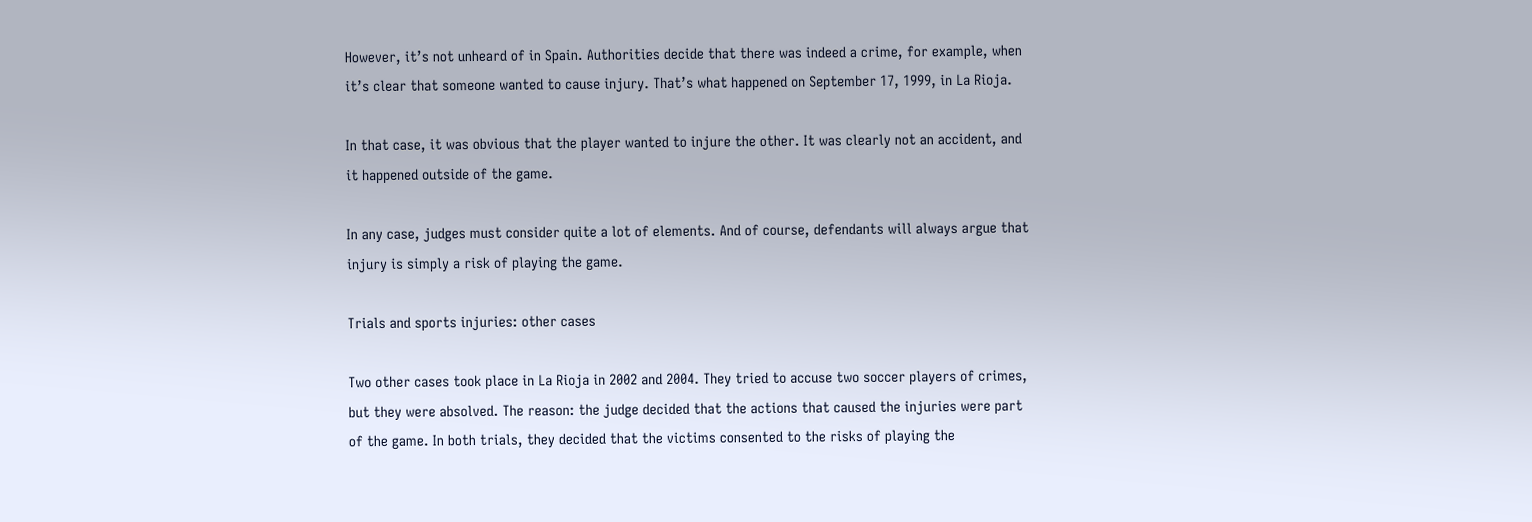However, it’s not unheard of in Spain. Authorities decide that there was indeed a crime, for example, when it’s clear that someone wanted to cause injury. That’s what happened on September 17, 1999, in La Rioja.

In that case, it was obvious that the player wanted to injure the other. It was clearly not an accident, and it happened outside of the game.

In any case, judges must consider quite a lot of elements. And of course, defendants will always argue that injury is simply a risk of playing the game.

Trials and sports injuries: other cases

Two other cases took place in La Rioja in 2002 and 2004. They tried to accuse two soccer players of crimes, but they were absolved. The reason: the judge decided that the actions that caused the injuries were part of the game. In both trials, they decided that the victims consented to the risks of playing the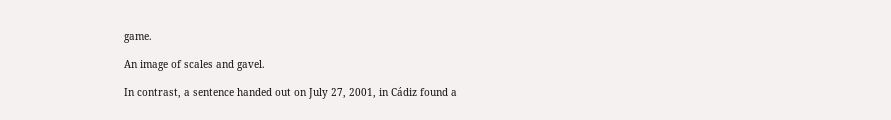game.

An image of scales and gavel.

In contrast, a sentence handed out on July 27, 2001, in Cádiz found a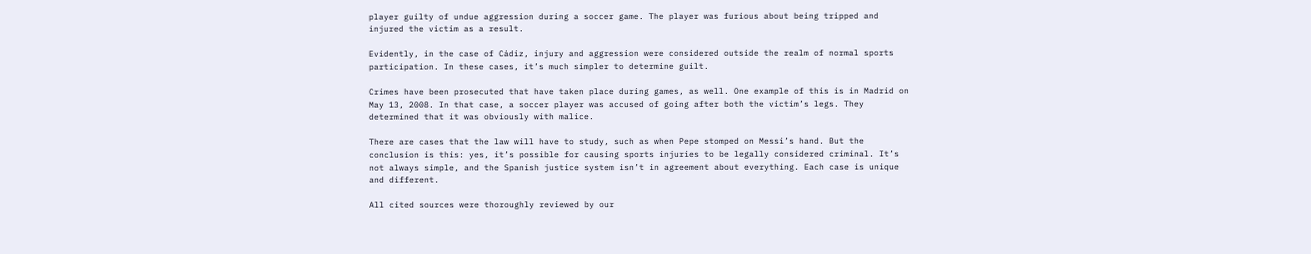player guilty of undue aggression during a soccer game. The player was furious about being tripped and injured the victim as a result.

Evidently, in the case of Cádiz, injury and aggression were considered outside the realm of normal sports participation. In these cases, it’s much simpler to determine guilt.

Crimes have been prosecuted that have taken place during games, as well. One example of this is in Madrid on May 13, 2008. In that case, a soccer player was accused of going after both the victim’s legs. They determined that it was obviously with malice.

There are cases that the law will have to study, such as when Pepe stomped on Messi’s hand. But the conclusion is this: yes, it’s possible for causing sports injuries to be legally considered criminal. It’s not always simple, and the Spanish justice system isn’t in agreement about everything. Each case is unique and different.

All cited sources were thoroughly reviewed by our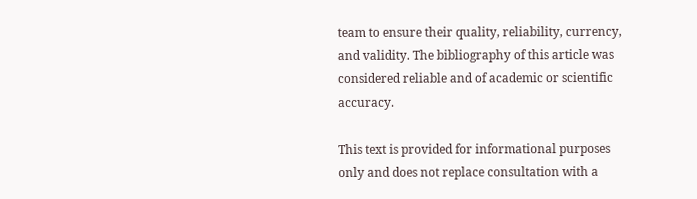team to ensure their quality, reliability, currency, and validity. The bibliography of this article was considered reliable and of academic or scientific accuracy.

This text is provided for informational purposes only and does not replace consultation with a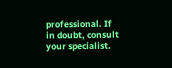professional. If in doubt, consult your specialist.